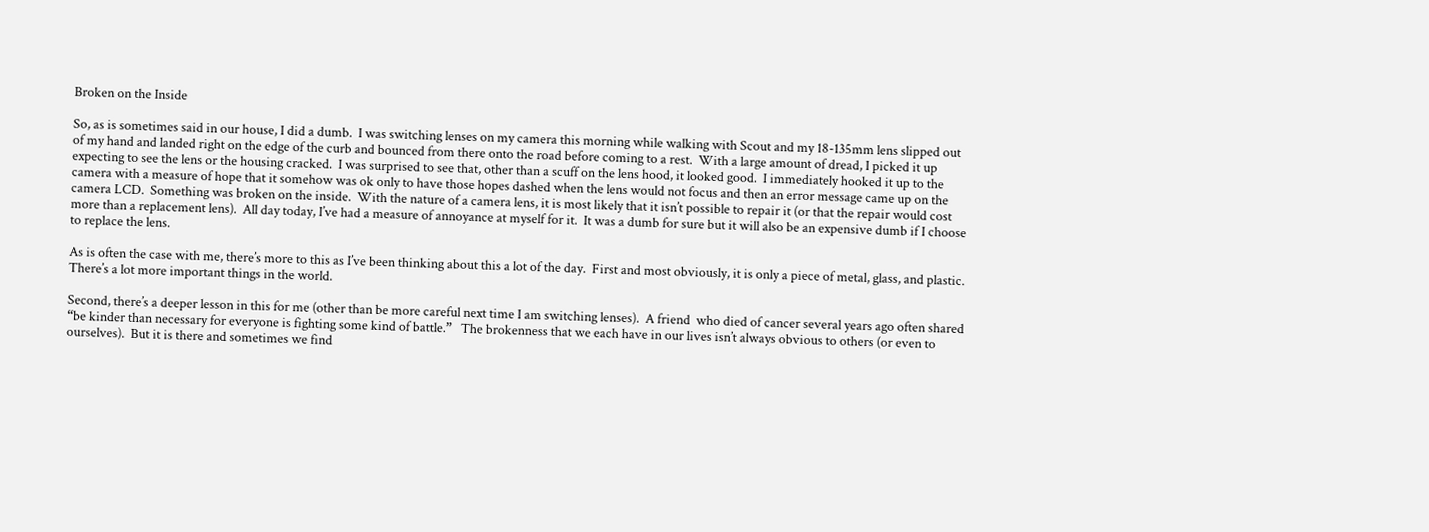Broken on the Inside

So, as is sometimes said in our house, I did a dumb.  I was switching lenses on my camera this morning while walking with Scout and my 18-135mm lens slipped out of my hand and landed right on the edge of the curb and bounced from there onto the road before coming to a rest.  With a large amount of dread, I picked it up expecting to see the lens or the housing cracked.  I was surprised to see that, other than a scuff on the lens hood, it looked good.  I immediately hooked it up to the camera with a measure of hope that it somehow was ok only to have those hopes dashed when the lens would not focus and then an error message came up on the camera LCD.  Something was broken on the inside.  With the nature of a camera lens, it is most likely that it isn’t possible to repair it (or that the repair would cost more than a replacement lens).  All day today, I’ve had a measure of annoyance at myself for it.  It was a dumb for sure but it will also be an expensive dumb if I choose to replace the lens.

As is often the case with me, there’s more to this as I’ve been thinking about this a lot of the day.  First and most obviously, it is only a piece of metal, glass, and plastic.  There’s a lot more important things in the world.

Second, there’s a deeper lesson in this for me (other than be more careful next time I am switching lenses).  A friend  who died of cancer several years ago often shared “be kinder than necessary for everyone is fighting some kind of battle.”   The brokenness that we each have in our lives isn’t always obvious to others (or even to ourselves).  But it is there and sometimes we find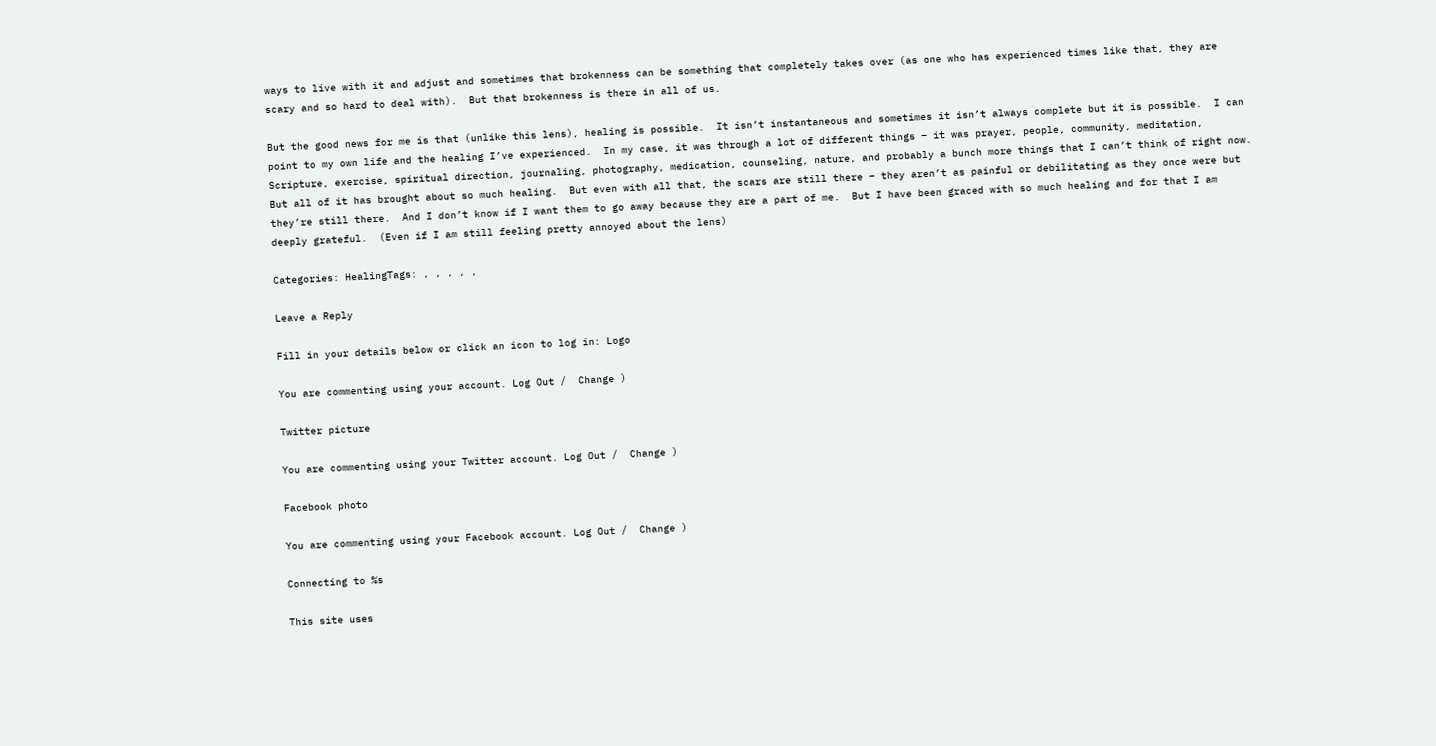ways to live with it and adjust and sometimes that brokenness can be something that completely takes over (as one who has experienced times like that, they are scary and so hard to deal with).  But that brokenness is there in all of us.

But the good news for me is that (unlike this lens), healing is possible.  It isn’t instantaneous and sometimes it isn’t always complete but it is possible.  I can point to my own life and the healing I’ve experienced.  In my case, it was through a lot of different things – it was prayer, people, community, meditation, Scripture, exercise, spiritual direction, journaling, photography, medication, counseling, nature, and probably a bunch more things that I can’t think of right now.  But all of it has brought about so much healing.  But even with all that, the scars are still there – they aren’t as painful or debilitating as they once were but they’re still there.  And I don’t know if I want them to go away because they are a part of me.  But I have been graced with so much healing and for that I am deeply grateful.  (Even if I am still feeling pretty annoyed about the lens)

Categories: HealingTags: , , , , ,

Leave a Reply

Fill in your details below or click an icon to log in: Logo

You are commenting using your account. Log Out /  Change )

Twitter picture

You are commenting using your Twitter account. Log Out /  Change )

Facebook photo

You are commenting using your Facebook account. Log Out /  Change )

Connecting to %s

This site uses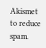Akismet to reduce spam.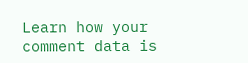Learn how your comment data is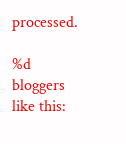processed.

%d bloggers like this: